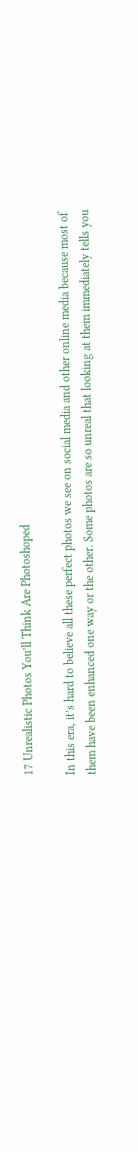17 Unrealistic Photos You’ll Think Are Photoshoped

In this era, it’s hard to believe all these perfect photos we see on social media and other online media because most of them have been enhanced one way or the other. Some photos are so unreal that looking at them immediately tells you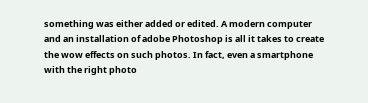something was either added or edited. A modern computer and an installation of adobe Photoshop is all it takes to create the wow effects on such photos. In fact, even a smartphone with the right photo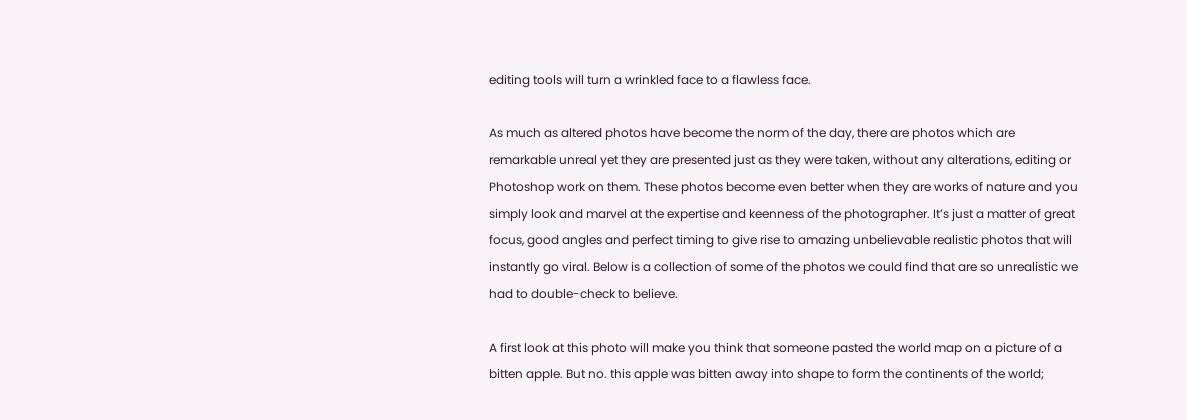editing tools will turn a wrinkled face to a flawless face.

As much as altered photos have become the norm of the day, there are photos which are remarkable unreal yet they are presented just as they were taken, without any alterations, editing or Photoshop work on them. These photos become even better when they are works of nature and you simply look and marvel at the expertise and keenness of the photographer. It’s just a matter of great focus, good angles and perfect timing to give rise to amazing unbelievable realistic photos that will instantly go viral. Below is a collection of some of the photos we could find that are so unrealistic we had to double-check to believe.

A first look at this photo will make you think that someone pasted the world map on a picture of a bitten apple. But no. this apple was bitten away into shape to form the continents of the world;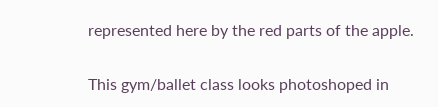represented here by the red parts of the apple.

This gym/ballet class looks photoshoped in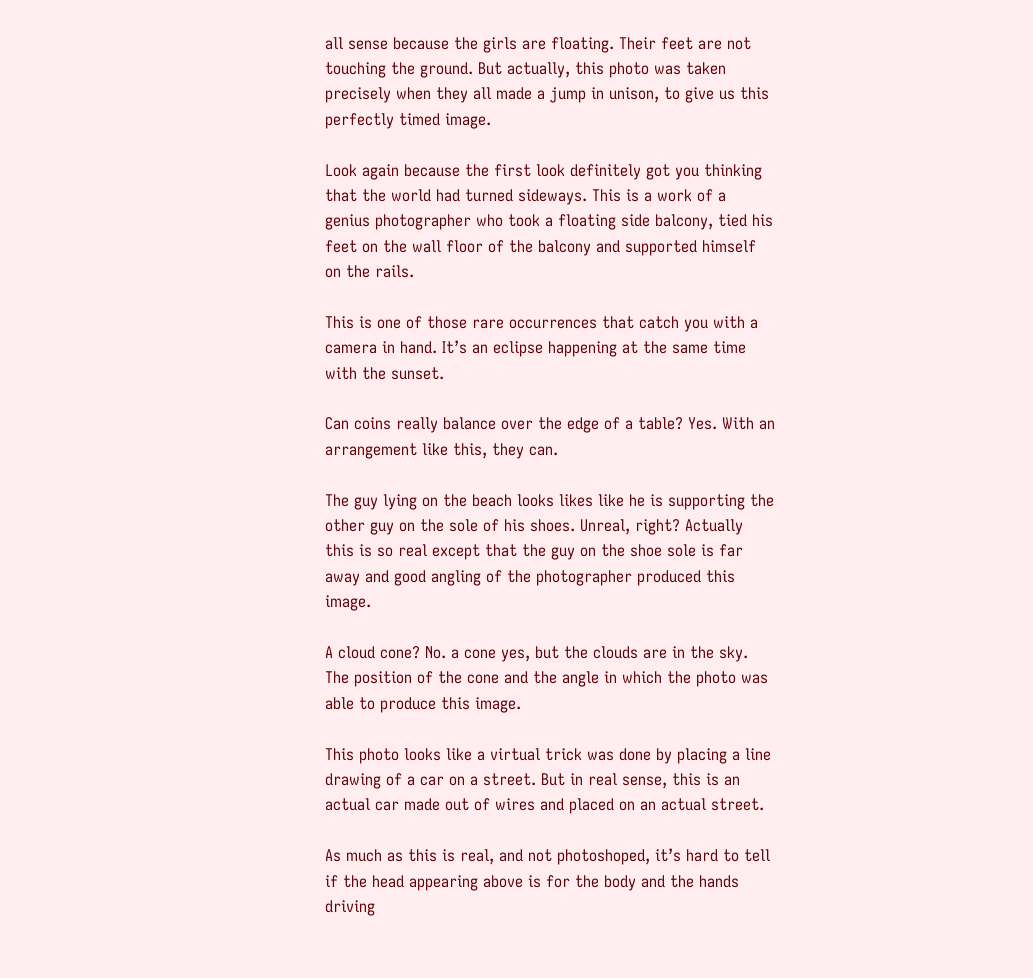all sense because the girls are floating. Their feet are not touching the ground. But actually, this photo was taken precisely when they all made a jump in unison, to give us this perfectly timed image.

Look again because the first look definitely got you thinking that the world had turned sideways. This is a work of a genius photographer who took a floating side balcony, tied his feet on the wall floor of the balcony and supported himself on the rails.

This is one of those rare occurrences that catch you with a camera in hand. It’s an eclipse happening at the same time with the sunset.

Can coins really balance over the edge of a table? Yes. With an arrangement like this, they can.

The guy lying on the beach looks likes like he is supporting the other guy on the sole of his shoes. Unreal, right? Actually this is so real except that the guy on the shoe sole is far away and good angling of the photographer produced this image.

A cloud cone? No. a cone yes, but the clouds are in the sky. The position of the cone and the angle in which the photo was able to produce this image.

This photo looks like a virtual trick was done by placing a line drawing of a car on a street. But in real sense, this is an actual car made out of wires and placed on an actual street.

As much as this is real, and not photoshoped, it’s hard to tell if the head appearing above is for the body and the hands driving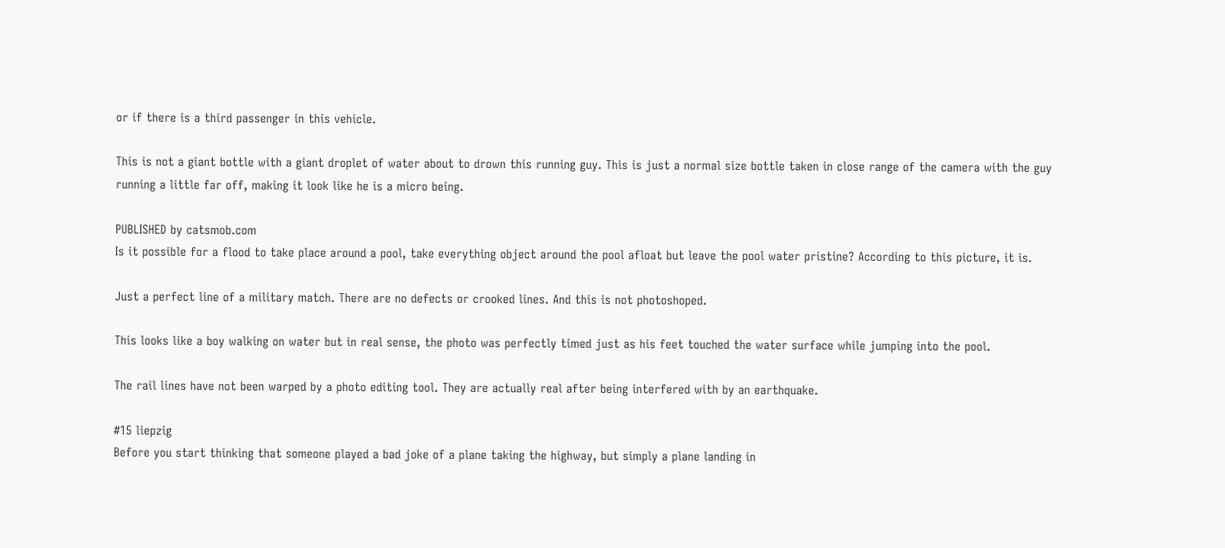or if there is a third passenger in this vehicle.

This is not a giant bottle with a giant droplet of water about to drown this running guy. This is just a normal size bottle taken in close range of the camera with the guy running a little far off, making it look like he is a micro being.

PUBLISHED by catsmob.com
Is it possible for a flood to take place around a pool, take everything object around the pool afloat but leave the pool water pristine? According to this picture, it is.

Just a perfect line of a military match. There are no defects or crooked lines. And this is not photoshoped.

This looks like a boy walking on water but in real sense, the photo was perfectly timed just as his feet touched the water surface while jumping into the pool.

The rail lines have not been warped by a photo editing tool. They are actually real after being interfered with by an earthquake.

#15 liepzig
Before you start thinking that someone played a bad joke of a plane taking the highway, but simply a plane landing in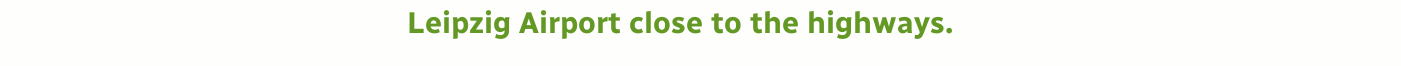Leipzig Airport close to the highways.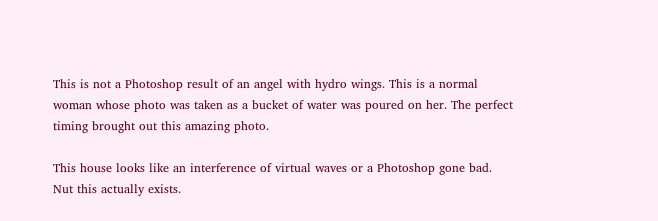This is not a Photoshop result of an angel with hydro wings. This is a normal woman whose photo was taken as a bucket of water was poured on her. The perfect timing brought out this amazing photo.

This house looks like an interference of virtual waves or a Photoshop gone bad. Nut this actually exists.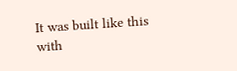It was built like this with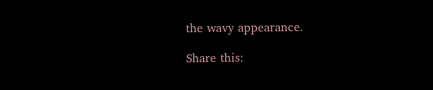the wavy appearance.

Share this: